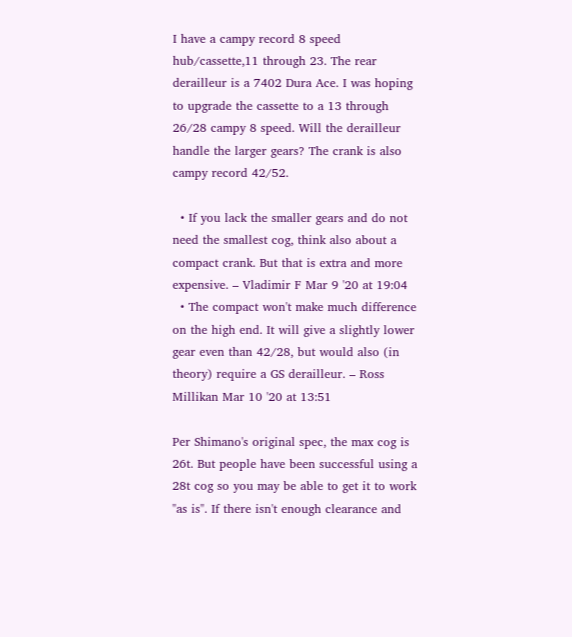I have a campy record 8 speed hub/cassette,11 through 23. The rear derailleur is a 7402 Dura Ace. I was hoping to upgrade the cassette to a 13 through 26/28 campy 8 speed. Will the derailleur handle the larger gears? The crank is also campy record 42/52.

  • If you lack the smaller gears and do not need the smallest cog, think also about a compact crank. But that is extra and more expensive. – Vladimir F Mar 9 '20 at 19:04
  • The compact won't make much difference on the high end. It will give a slightly lower gear even than 42/28, but would also (in theory) require a GS derailleur. – Ross Millikan Mar 10 '20 at 13:51

Per Shimano's original spec, the max cog is 26t. But people have been successful using a 28t cog so you may be able to get it to work "as is". If there isn't enough clearance and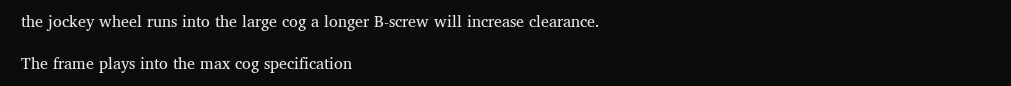the jockey wheel runs into the large cog a longer B-screw will increase clearance.

The frame plays into the max cog specification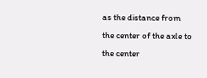as the distance from the center of the axle to the center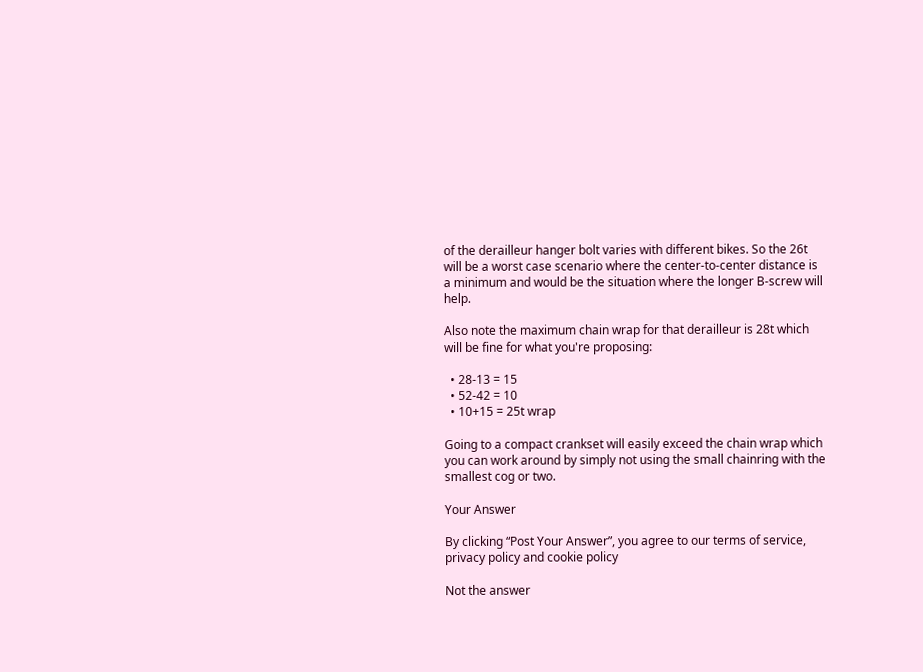of the derailleur hanger bolt varies with different bikes. So the 26t will be a worst case scenario where the center-to-center distance is a minimum and would be the situation where the longer B-screw will help.

Also note the maximum chain wrap for that derailleur is 28t which will be fine for what you're proposing:

  • 28-13 = 15
  • 52-42 = 10
  • 10+15 = 25t wrap

Going to a compact crankset will easily exceed the chain wrap which you can work around by simply not using the small chainring with the smallest cog or two.

Your Answer

By clicking “Post Your Answer”, you agree to our terms of service, privacy policy and cookie policy

Not the answer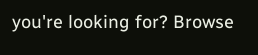you're looking for? Browse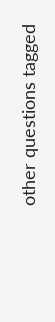other questions tagged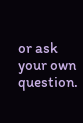or ask your own question.